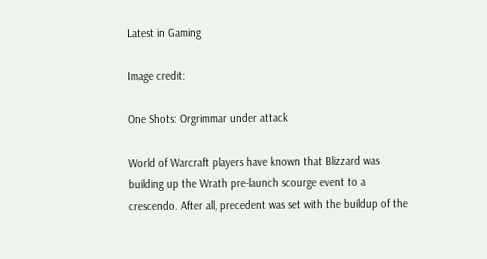Latest in Gaming

Image credit:

One Shots: Orgrimmar under attack

World of Warcraft players have known that Blizzard was building up the Wrath pre-launch scourge event to a crescendo. After all, precedent was set with the buildup of the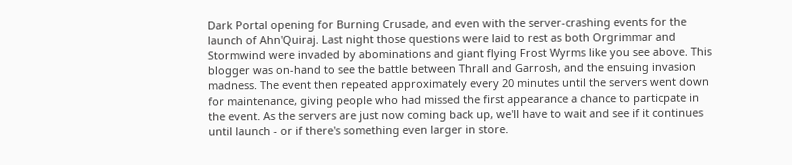Dark Portal opening for Burning Crusade, and even with the server-crashing events for the launch of Ahn'Quiraj. Last night those questions were laid to rest as both Orgrimmar and Stormwind were invaded by abominations and giant flying Frost Wyrms like you see above. This blogger was on-hand to see the battle between Thrall and Garrosh, and the ensuing invasion madness. The event then repeated approximately every 20 minutes until the servers went down for maintenance, giving people who had missed the first appearance a chance to particpate in the event. As the servers are just now coming back up, we'll have to wait and see if it continues until launch - or if there's something even larger in store.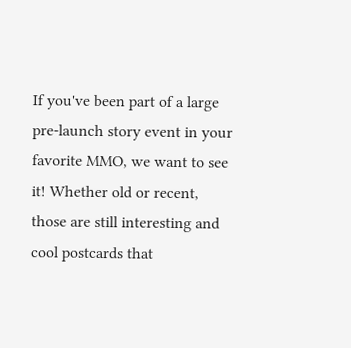If you've been part of a large pre-launch story event in your favorite MMO, we want to see it! Whether old or recent, those are still interesting and cool postcards that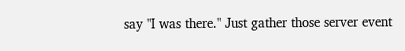say "I was there." Just gather those server event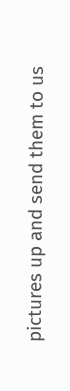pictures up and send them to us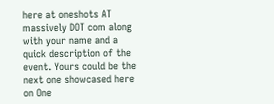here at oneshots AT massively DOT com along with your name and a quick description of the event. Yours could be the next one showcased here on One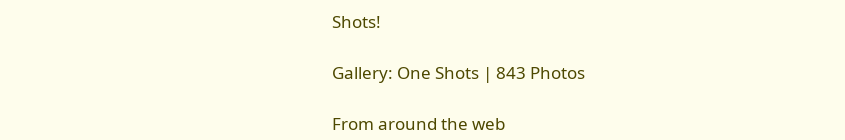Shots!

Gallery: One Shots | 843 Photos

From around the web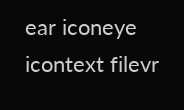ear iconeye icontext filevr